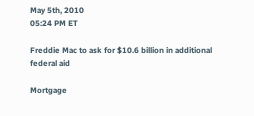May 5th, 2010
05:24 PM ET

Freddie Mac to ask for $10.6 billion in additional federal aid

Mortgage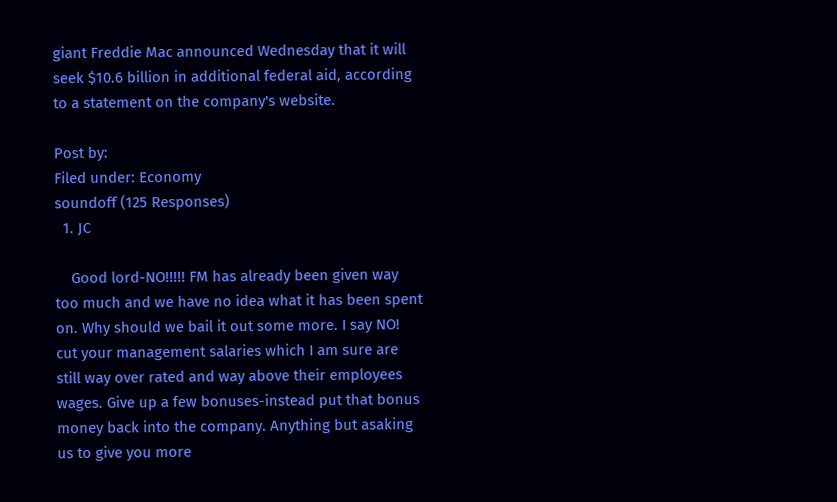giant Freddie Mac announced Wednesday that it will seek $10.6 billion in additional federal aid, according to a statement on the company's website.

Post by:
Filed under: Economy
soundoff (125 Responses)
  1. JC

    Good lord-NO!!!!! FM has already been given way too much and we have no idea what it has been spent on. Why should we bail it out some more. I say NO! cut your management salaries which I am sure are still way over rated and way above their employees wages. Give up a few bonuses-instead put that bonus money back into the company. Anything but asaking us to give you more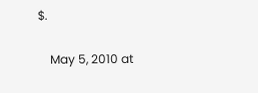$.

    May 5, 2010 at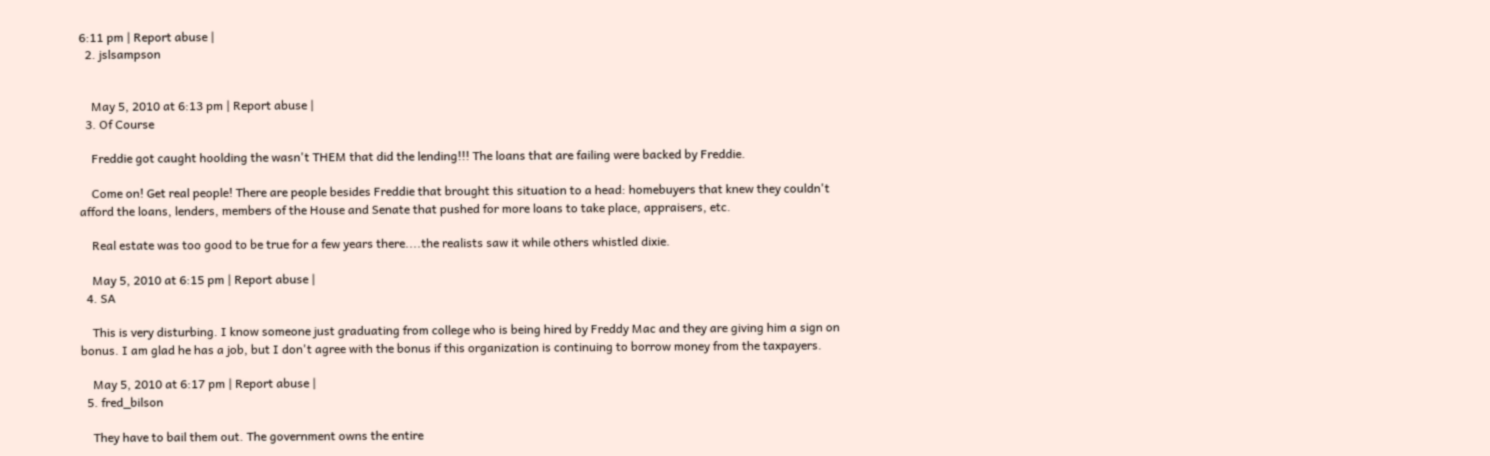6:11 pm | Report abuse |
  2. jslsampson


    May 5, 2010 at 6:13 pm | Report abuse |
  3. Of Course

    Freddie got caught hoolding the wasn't THEM that did the lending!!! The loans that are failing were backed by Freddie.

    Come on! Get real people! There are people besides Freddie that brought this situation to a head: homebuyers that knew they couldn't afford the loans, lenders, members of the House and Senate that pushed for more loans to take place, appraisers, etc.

    Real estate was too good to be true for a few years there....the realists saw it while others whistled dixie.

    May 5, 2010 at 6:15 pm | Report abuse |
  4. SA

    This is very disturbing. I know someone just graduating from college who is being hired by Freddy Mac and they are giving him a sign on bonus. I am glad he has a job, but I don't agree with the bonus if this organization is continuing to borrow money from the taxpayers.

    May 5, 2010 at 6:17 pm | Report abuse |
  5. fred_bilson

    They have to bail them out. The government owns the entire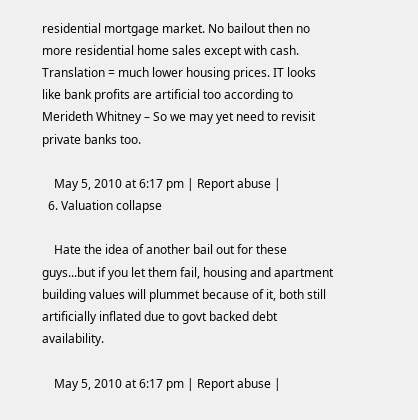residential mortgage market. No bailout then no more residential home sales except with cash. Translation = much lower housing prices. IT looks like bank profits are artificial too according to Merideth Whitney – So we may yet need to revisit private banks too.

    May 5, 2010 at 6:17 pm | Report abuse |
  6. Valuation collapse

    Hate the idea of another bail out for these guys...but if you let them fail, housing and apartment building values will plummet because of it, both still artificially inflated due to govt backed debt availability.

    May 5, 2010 at 6:17 pm | Report abuse |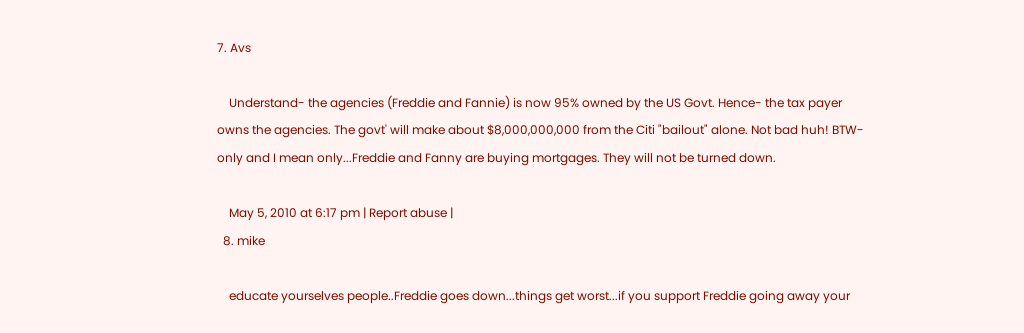7. Avs

    Understand- the agencies (Freddie and Fannie) is now 95% owned by the US Govt. Hence- the tax payer owns the agencies. The govt' will make about $8,000,000,000 from the Citi "bailout" alone. Not bad huh! BTW- only and I mean only...Freddie and Fanny are buying mortgages. They will not be turned down.

    May 5, 2010 at 6:17 pm | Report abuse |
  8. mike

    educate yourselves people..Freddie goes down...things get worst...if you support Freddie going away your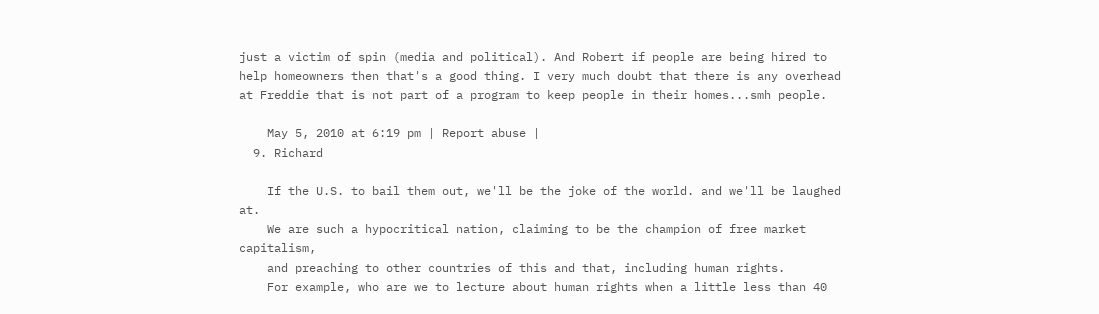just a victim of spin (media and political). And Robert if people are being hired to help homeowners then that's a good thing. I very much doubt that there is any overhead at Freddie that is not part of a program to keep people in their homes...smh people.

    May 5, 2010 at 6:19 pm | Report abuse |
  9. Richard

    If the U.S. to bail them out, we'll be the joke of the world. and we'll be laughed at.
    We are such a hypocritical nation, claiming to be the champion of free market capitalism,
    and preaching to other countries of this and that, including human rights.
    For example, who are we to lecture about human rights when a little less than 40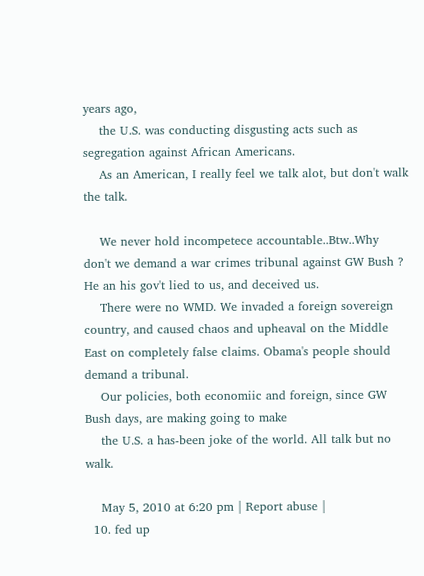years ago,
    the U.S. was conducting disgusting acts such as segregation against African Americans.
    As an American, I really feel we talk alot, but don't walk the talk.

    We never hold incompetece accountable..Btw..Why don't we demand a war crimes tribunal against GW Bush ? He an his gov't lied to us, and deceived us.
    There were no WMD. We invaded a foreign sovereign country, and caused chaos and upheaval on the Middle East on completely false claims. Obama's people should demand a tribunal.
    Our policies, both economiic and foreign, since GW Bush days, are making going to make
    the U.S. a has-been joke of the world. All talk but no walk.

    May 5, 2010 at 6:20 pm | Report abuse |
  10. fed up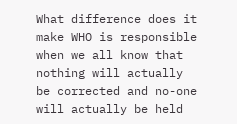What difference does it make WHO is responsible when we all know that nothing will actually be corrected and no-one will actually be held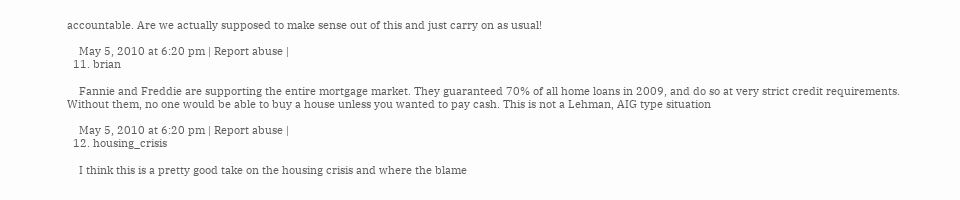accountable. Are we actually supposed to make sense out of this and just carry on as usual!

    May 5, 2010 at 6:20 pm | Report abuse |
  11. brian

    Fannie and Freddie are supporting the entire mortgage market. They guaranteed 70% of all home loans in 2009, and do so at very strict credit requirements. Without them, no one would be able to buy a house unless you wanted to pay cash. This is not a Lehman, AIG type situation

    May 5, 2010 at 6:20 pm | Report abuse |
  12. housing_crisis

    I think this is a pretty good take on the housing crisis and where the blame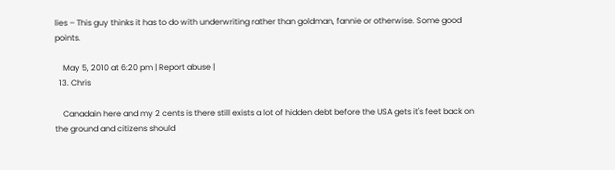lies – This guy thinks it has to do with underwriting rather than goldman, fannie or otherwise. Some good points.

    May 5, 2010 at 6:20 pm | Report abuse |
  13. Chris

    Canadain here and my 2 cents is there still exists a lot of hidden debt before the USA gets it's feet back on the ground and citizens should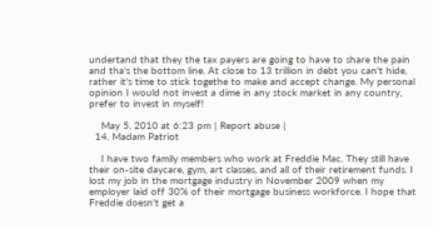undertand that they the tax payers are going to have to share the pain and tha's the bottom line. At close to 13 trillion in debt you can't hide, rather it's time to stick togethe to make and accept change. My personal opinion I would not invest a dime in any stock market in any country, prefer to invest in myself!

    May 5, 2010 at 6:23 pm | Report abuse |
  14. Madam Patriot

    I have two family members who work at Freddie Mac. They still have their on-site daycare, gym, art classes, and all of their retirement funds. I lost my job in the mortgage industry in November 2009 when my employer laid off 30% of their mortgage business workforce. I hope that Freddie doesn't get a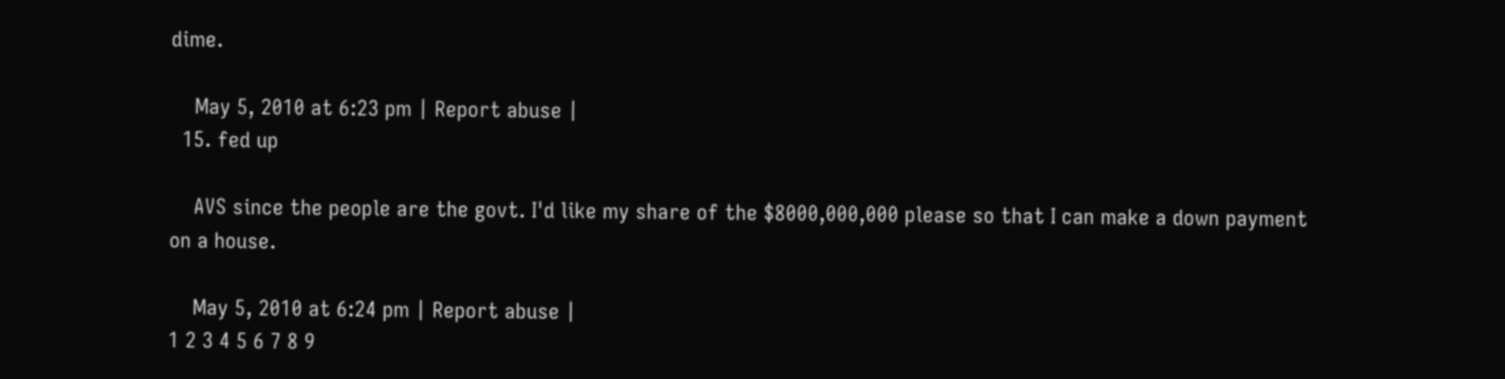dime.

    May 5, 2010 at 6:23 pm | Report abuse |
  15. fed up

    AVS since the people are the govt. I'd like my share of the $8000,000,000 please so that I can make a down payment on a house.

    May 5, 2010 at 6:24 pm | Report abuse |
1 2 3 4 5 6 7 8 9